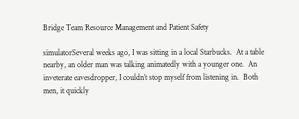Bridge Team Resource Management and Patient Safety

simulatorSeveral weeks ago, I was sitting in a local Starbucks.  At a table nearby, an older man was talking animatedly with a younger one.  An inveterate eavesdropper, I couldn’t stop myself from listening in.  Both men, it quickly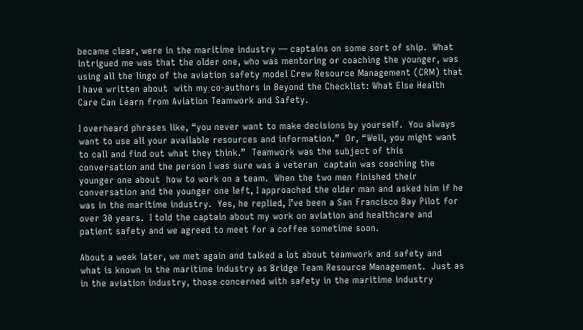became clear, were in the maritime industry — captains on some sort of ship.  What intrigued me was that the older one, who was mentoring or coaching the younger, was using all the lingo of the aviation safety model Crew Resource Management (CRM) that I have written about  with my co-authors in Beyond the Checklist: What Else Health Care Can Learn from Aviation Teamwork and Safety.

I overheard phrases like, “you never want to make decisions by yourself.  You always want to use all your available resources and information.”  Or, “Well, you might want to call and find out what they think.”  Teamwork was the subject of this conversation and the person I was sure was a veteran  captain was coaching the younger one about  how to work on a team.  When the two men finished their conversation and the younger one left, I approached the older man and asked him if he was in the maritime industry.  Yes, he replied, I’ve been a San Francisco Bay Pilot for over 30 years.  I told the captain about my work on aviation and healthcare and patient safety and we agreed to meet for a coffee sometime soon.

About a week later, we met again and talked a lot about teamwork and safety and what is known in the maritime industry as Bridge Team Resource Management.  Just as in the aviation industry, those concerned with safety in the maritime industry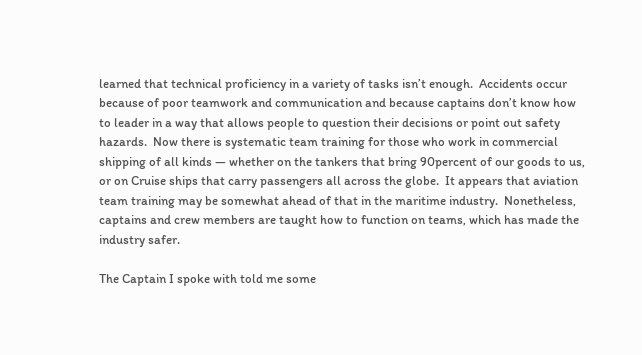learned that technical proficiency in a variety of tasks isn’t enough.  Accidents occur because of poor teamwork and communication and because captains don’t know how to leader in a way that allows people to question their decisions or point out safety hazards.  Now there is systematic team training for those who work in commercial shipping of all kinds — whether on the tankers that bring 90percent of our goods to us, or on Cruise ships that carry passengers all across the globe.  It appears that aviation team training may be somewhat ahead of that in the maritime industry.  Nonetheless, captains and crew members are taught how to function on teams, which has made the industry safer.

The Captain I spoke with told me some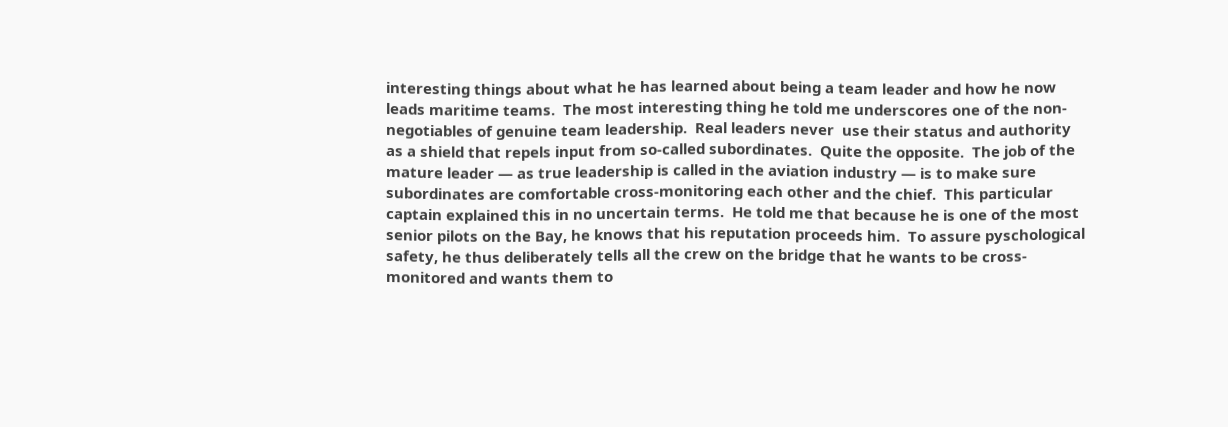interesting things about what he has learned about being a team leader and how he now leads maritime teams.  The most interesting thing he told me underscores one of the non-negotiables of genuine team leadership.  Real leaders never  use their status and authority as a shield that repels input from so-called subordinates.  Quite the opposite.  The job of the mature leader — as true leadership is called in the aviation industry — is to make sure subordinates are comfortable cross-monitoring each other and the chief.  This particular captain explained this in no uncertain terms.  He told me that because he is one of the most senior pilots on the Bay, he knows that his reputation proceeds him.  To assure pyschological safety, he thus deliberately tells all the crew on the bridge that he wants to be cross-monitored and wants them to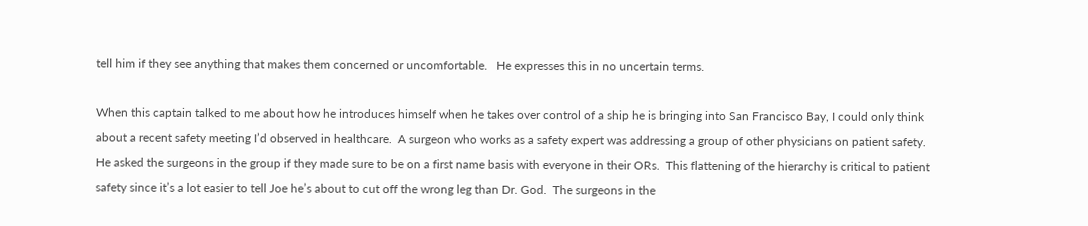tell him if they see anything that makes them concerned or uncomfortable.   He expresses this in no uncertain terms.

When this captain talked to me about how he introduces himself when he takes over control of a ship he is bringing into San Francisco Bay, I could only think about a recent safety meeting I’d observed in healthcare.  A surgeon who works as a safety expert was addressing a group of other physicians on patient safety.  He asked the surgeons in the group if they made sure to be on a first name basis with everyone in their ORs.  This flattening of the hierarchy is critical to patient safety since it’s a lot easier to tell Joe he’s about to cut off the wrong leg than Dr. God.  The surgeons in the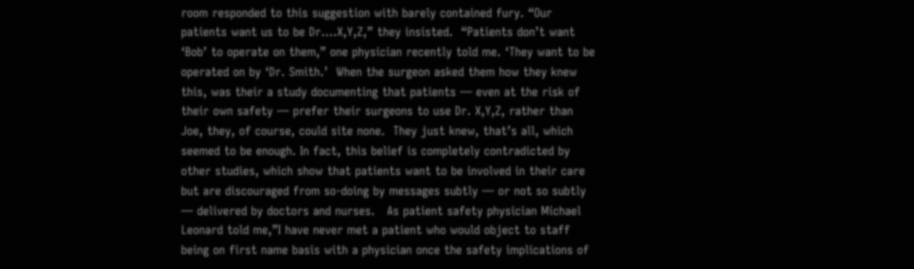room responded to this suggestion with barely contained fury. “Our patients want us to be Dr….X,Y,Z,” they insisted.  “Patients don’t want ‘Bob’ to operate on them,” one physician recently told me. ‘They want to be operated on by ‘Dr. Smith.’  When the surgeon asked them how they knew this, was their a study documenting that patients — even at the risk of their own safety — prefer their surgeons to use Dr. X,Y,Z, rather than Joe, they, of course, could site none.  They just knew, that’s all, which seemed to be enough. In fact, this belief is completely contradicted by other studies, which show that patients want to be involved in their care but are discouraged from so-doing by messages subtly — or not so subtly — delivered by doctors and nurses.   As patient safety physician Michael Leonard told me,”I have never met a patient who would object to staff being on first name basis with a physician once the safety implications of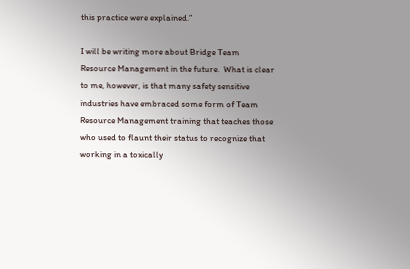this practice were explained.”

I will be writing more about Bridge Team Resource Management in the future.  What is clear to me, however, is that many safety sensitive industries have embraced some form of Team Resource Management training that teaches those who used to flaunt their status to recognize that working in a toxically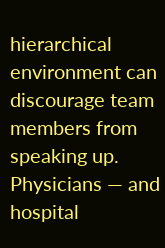hierarchical environment can discourage team members from speaking up.  Physicians — and hospital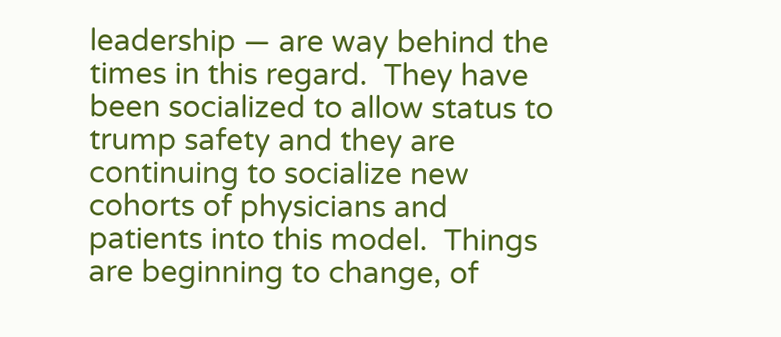leadership — are way behind the times in this regard.  They have been socialized to allow status to trump safety and they are continuing to socialize new cohorts of physicians and patients into this model.  Things are beginning to change, of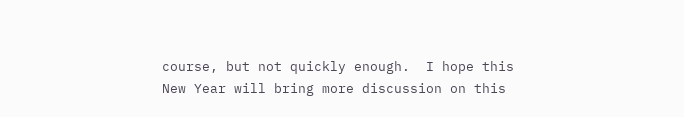course, but not quickly enough.  I hope this New Year will bring more discussion on this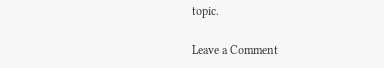topic.

Leave a Comment